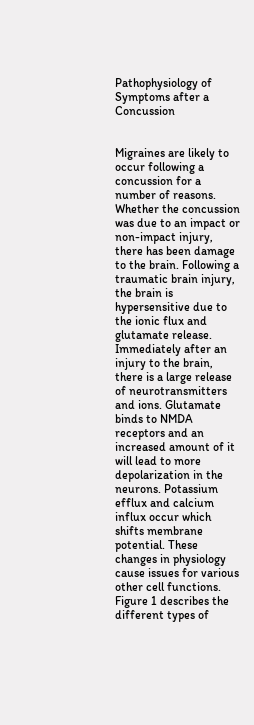Pathophysiology of Symptoms after a Concussion


Migraines are likely to occur following a concussion for a number of reasons. Whether the concussion was due to an impact or non-impact injury, there has been damage to the brain. Following a traumatic brain injury, the brain is hypersensitive due to the ionic flux and glutamate release. Immediately after an injury to the brain, there is a large release of neurotransmitters and ions. Glutamate binds to NMDA receptors and an increased amount of it will lead to more depolarization in the neurons. Potassium efflux and calcium influx occur which shifts membrane potential. These changes in physiology cause issues for various other cell functions. Figure 1 describes the different types of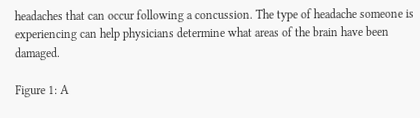headaches that can occur following a concussion. The type of headache someone is experiencing can help physicians determine what areas of the brain have been damaged.

Figure 1: A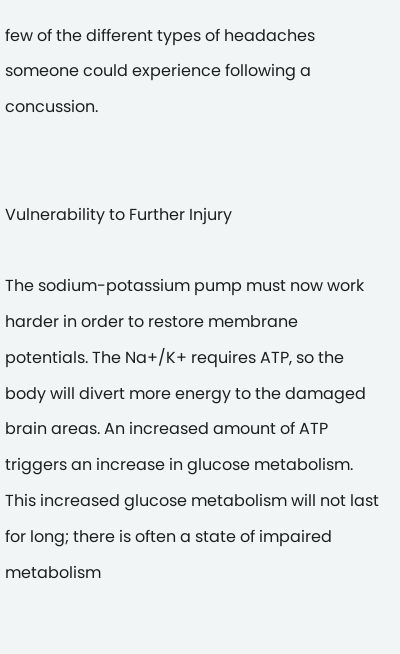few of the different types of headaches someone could experience following a concussion.


Vulnerability to Further Injury

The sodium-potassium pump must now work harder in order to restore membrane potentials. The Na+/K+ requires ATP, so the body will divert more energy to the damaged brain areas. An increased amount of ATP triggers an increase in glucose metabolism. This increased glucose metabolism will not last for long; there is often a state of impaired metabolism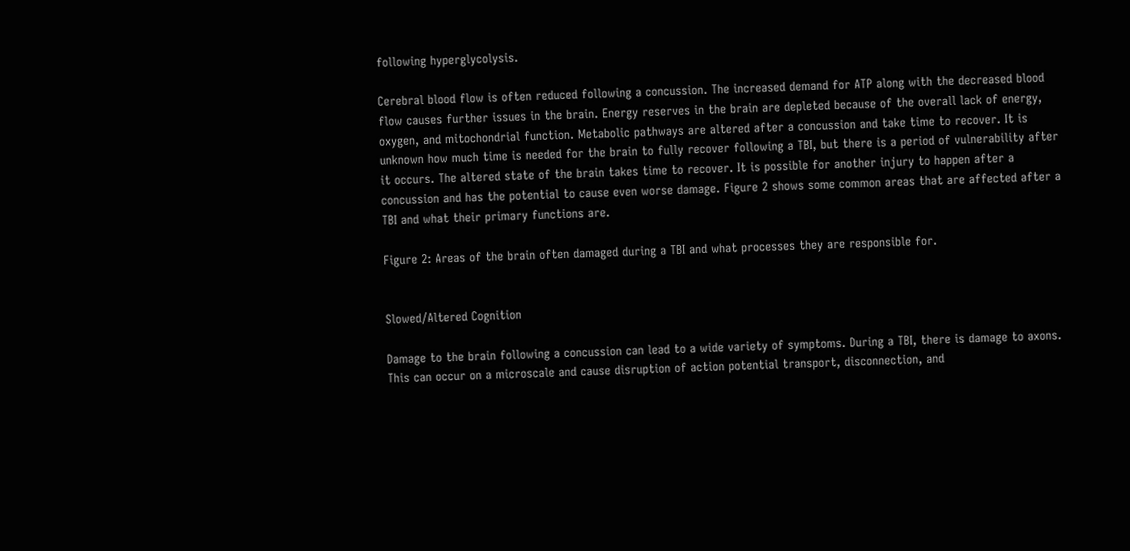following hyperglycolysis.

Cerebral blood flow is often reduced following a concussion. The increased demand for ATP along with the decreased blood flow causes further issues in the brain. Energy reserves in the brain are depleted because of the overall lack of energy, oxygen, and mitochondrial function. Metabolic pathways are altered after a concussion and take time to recover. It is unknown how much time is needed for the brain to fully recover following a TBI, but there is a period of vulnerability after it occurs. The altered state of the brain takes time to recover. It is possible for another injury to happen after a concussion and has the potential to cause even worse damage. Figure 2 shows some common areas that are affected after a TBI and what their primary functions are.

Figure 2: Areas of the brain often damaged during a TBI and what processes they are responsible for.


Slowed/Altered Cognition

Damage to the brain following a concussion can lead to a wide variety of symptoms. During a TBI, there is damage to axons. This can occur on a microscale and cause disruption of action potential transport, disconnection, and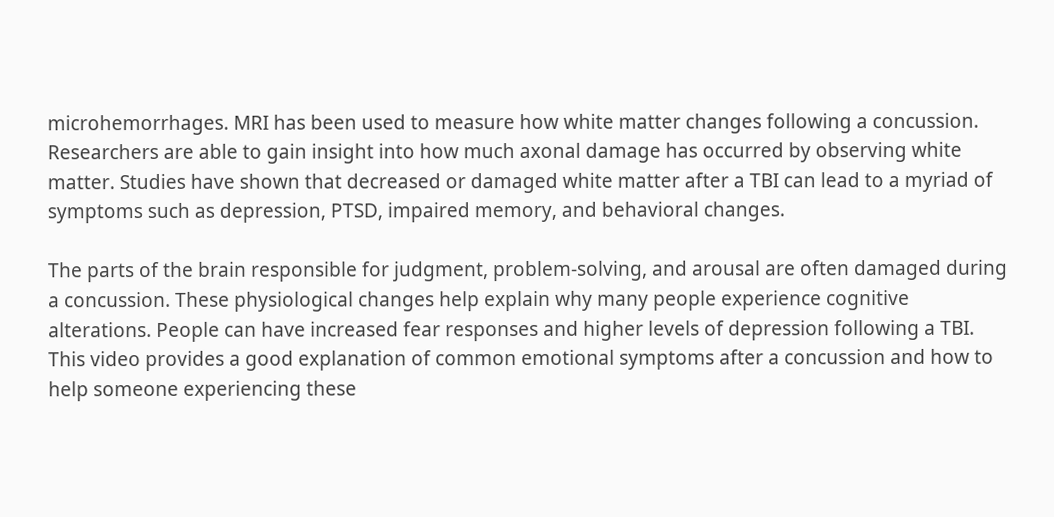microhemorrhages. MRI has been used to measure how white matter changes following a concussion. Researchers are able to gain insight into how much axonal damage has occurred by observing white matter. Studies have shown that decreased or damaged white matter after a TBI can lead to a myriad of symptoms such as depression, PTSD, impaired memory, and behavioral changes.

The parts of the brain responsible for judgment, problem-solving, and arousal are often damaged during a concussion. These physiological changes help explain why many people experience cognitive alterations. People can have increased fear responses and higher levels of depression following a TBI. This video provides a good explanation of common emotional symptoms after a concussion and how to help someone experiencing these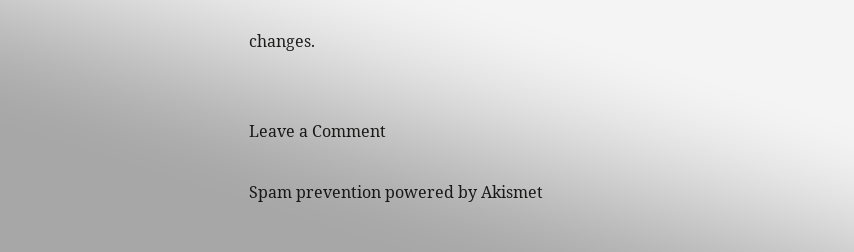changes.


Leave a Comment

Spam prevention powered by Akismet